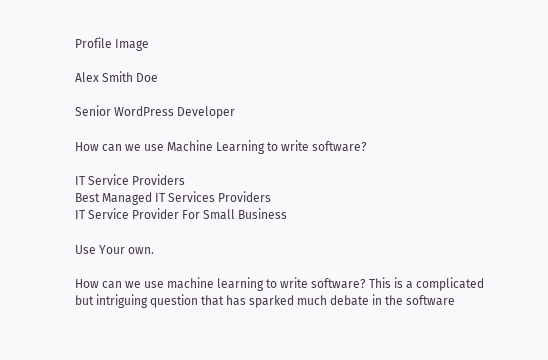Profile Image

Alex Smith Doe

Senior WordPress Developer

How can we use Machine Learning to write software?

IT Service Providers
Best Managed IT Services Providers
IT Service Provider For Small Business

Use Your own.

How can we use machine learning to write software? This is a complicated but intriguing question that has sparked much debate in the software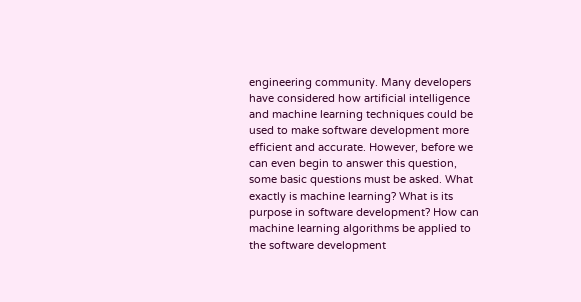engineering community. Many developers have considered how artificial intelligence and machine learning techniques could be used to make software development more efficient and accurate. However, before we can even begin to answer this question, some basic questions must be asked. What exactly is machine learning? What is its purpose in software development? How can machine learning algorithms be applied to the software development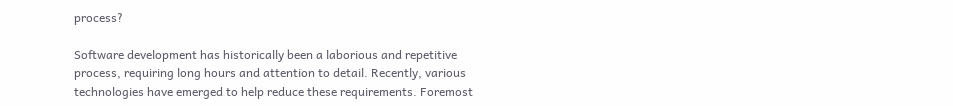process?

Software development has historically been a laborious and repetitive process, requiring long hours and attention to detail. Recently, various technologies have emerged to help reduce these requirements. Foremost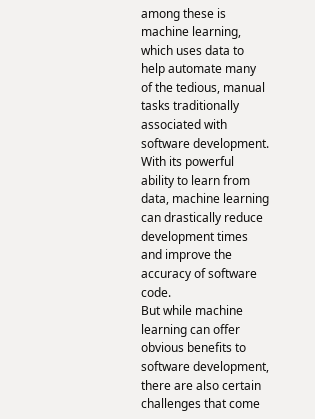among these is machine learning, which uses data to help automate many of the tedious, manual tasks traditionally associated with software development. With its powerful ability to learn from data, machine learning can drastically reduce development times and improve the accuracy of software code.
But while machine learning can offer obvious benefits to software development, there are also certain challenges that come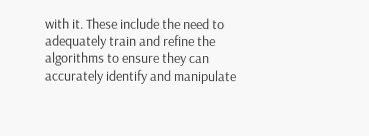with it. These include the need to adequately train and refine the algorithms to ensure they can accurately identify and manipulate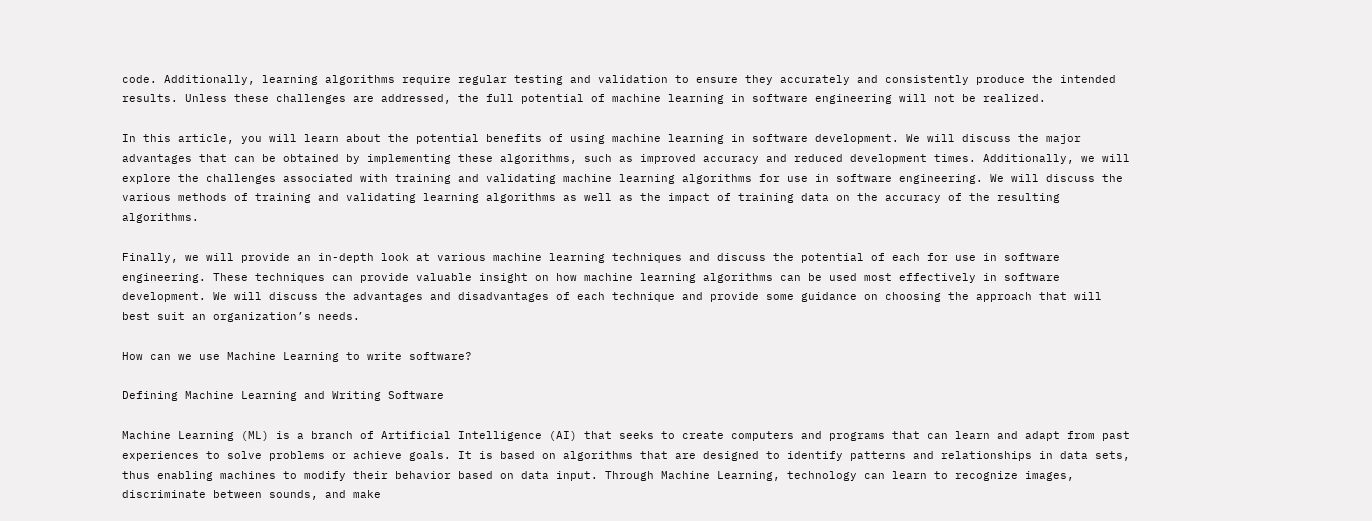code. Additionally, learning algorithms require regular testing and validation to ensure they accurately and consistently produce the intended results. Unless these challenges are addressed, the full potential of machine learning in software engineering will not be realized.

In this article, you will learn about the potential benefits of using machine learning in software development. We will discuss the major advantages that can be obtained by implementing these algorithms, such as improved accuracy and reduced development times. Additionally, we will explore the challenges associated with training and validating machine learning algorithms for use in software engineering. We will discuss the various methods of training and validating learning algorithms as well as the impact of training data on the accuracy of the resulting algorithms.

Finally, we will provide an in-depth look at various machine learning techniques and discuss the potential of each for use in software engineering. These techniques can provide valuable insight on how machine learning algorithms can be used most effectively in software development. We will discuss the advantages and disadvantages of each technique and provide some guidance on choosing the approach that will best suit an organization’s needs.

How can we use Machine Learning to write software?

Defining Machine Learning and Writing Software

Machine Learning (ML) is a branch of Artificial Intelligence (AI) that seeks to create computers and programs that can learn and adapt from past experiences to solve problems or achieve goals. It is based on algorithms that are designed to identify patterns and relationships in data sets, thus enabling machines to modify their behavior based on data input. Through Machine Learning, technology can learn to recognize images, discriminate between sounds, and make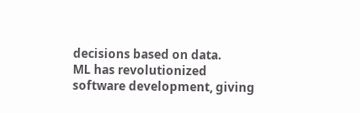decisions based on data.
ML has revolutionized software development, giving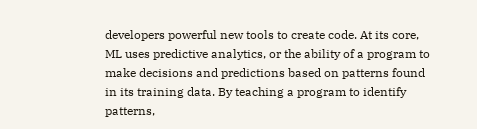developers powerful new tools to create code. At its core, ML uses predictive analytics, or the ability of a program to make decisions and predictions based on patterns found in its training data. By teaching a program to identify patterns,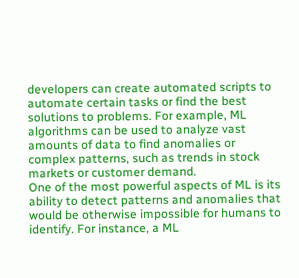developers can create automated scripts to automate certain tasks or find the best solutions to problems. For example, ML algorithms can be used to analyze vast amounts of data to find anomalies or complex patterns, such as trends in stock markets or customer demand.
One of the most powerful aspects of ML is its ability to detect patterns and anomalies that would be otherwise impossible for humans to identify. For instance, a ML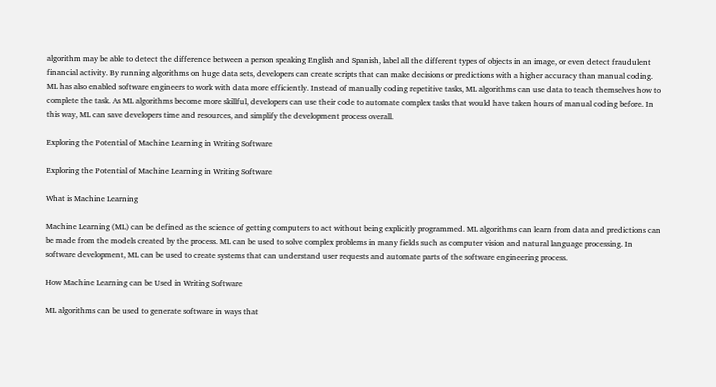algorithm may be able to detect the difference between a person speaking English and Spanish, label all the different types of objects in an image, or even detect fraudulent financial activity. By running algorithms on huge data sets, developers can create scripts that can make decisions or predictions with a higher accuracy than manual coding.
ML has also enabled software engineers to work with data more efficiently. Instead of manually coding repetitive tasks, ML algorithms can use data to teach themselves how to complete the task. As ML algorithms become more skillful, developers can use their code to automate complex tasks that would have taken hours of manual coding before. In this way, ML can save developers time and resources, and simplify the development process overall.

Exploring the Potential of Machine Learning in Writing Software

Exploring the Potential of Machine Learning in Writing Software

What is Machine Learning

Machine Learning (ML) can be defined as the science of getting computers to act without being explicitly programmed. ML algorithms can learn from data and predictions can be made from the models created by the process. ML can be used to solve complex problems in many fields such as computer vision and natural language processing. In software development, ML can be used to create systems that can understand user requests and automate parts of the software engineering process.

How Machine Learning can be Used in Writing Software

ML algorithms can be used to generate software in ways that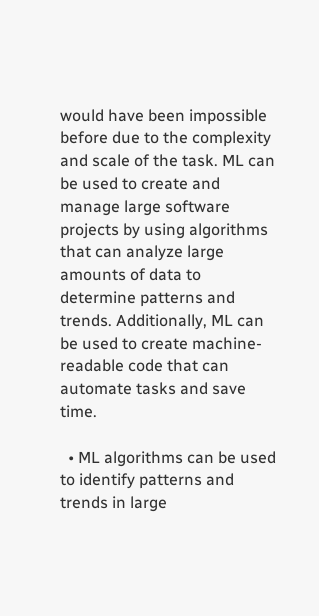would have been impossible before due to the complexity and scale of the task. ML can be used to create and manage large software projects by using algorithms that can analyze large amounts of data to determine patterns and trends. Additionally, ML can be used to create machine-readable code that can automate tasks and save time.

  • ML algorithms can be used to identify patterns and trends in large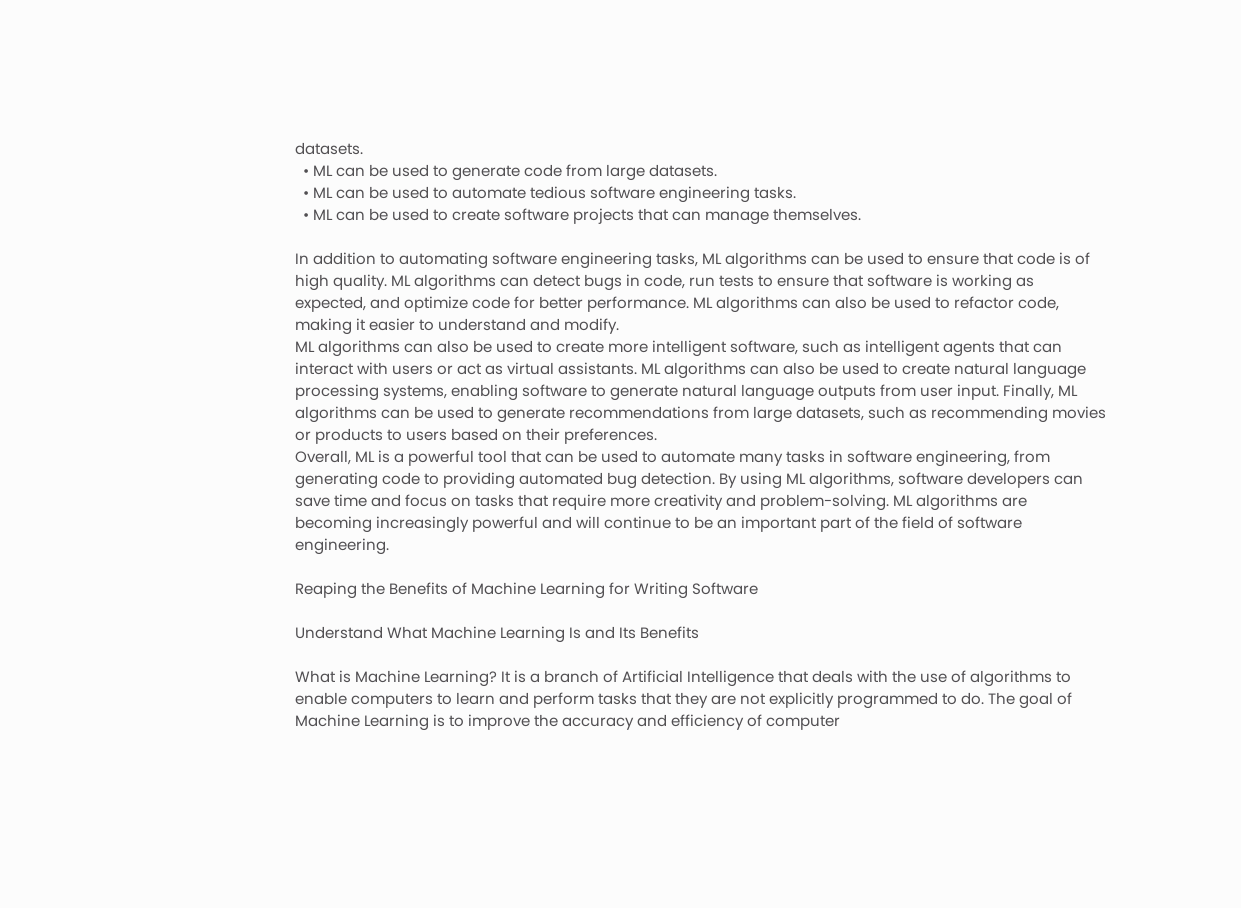datasets.
  • ML can be used to generate code from large datasets.
  • ML can be used to automate tedious software engineering tasks.
  • ML can be used to create software projects that can manage themselves.

In addition to automating software engineering tasks, ML algorithms can be used to ensure that code is of high quality. ML algorithms can detect bugs in code, run tests to ensure that software is working as expected, and optimize code for better performance. ML algorithms can also be used to refactor code, making it easier to understand and modify.
ML algorithms can also be used to create more intelligent software, such as intelligent agents that can interact with users or act as virtual assistants. ML algorithms can also be used to create natural language processing systems, enabling software to generate natural language outputs from user input. Finally, ML algorithms can be used to generate recommendations from large datasets, such as recommending movies or products to users based on their preferences.
Overall, ML is a powerful tool that can be used to automate many tasks in software engineering, from generating code to providing automated bug detection. By using ML algorithms, software developers can save time and focus on tasks that require more creativity and problem-solving. ML algorithms are becoming increasingly powerful and will continue to be an important part of the field of software engineering.

Reaping the Benefits of Machine Learning for Writing Software

Understand What Machine Learning Is and Its Benefits

What is Machine Learning? It is a branch of Artificial Intelligence that deals with the use of algorithms to enable computers to learn and perform tasks that they are not explicitly programmed to do. The goal of Machine Learning is to improve the accuracy and efficiency of computer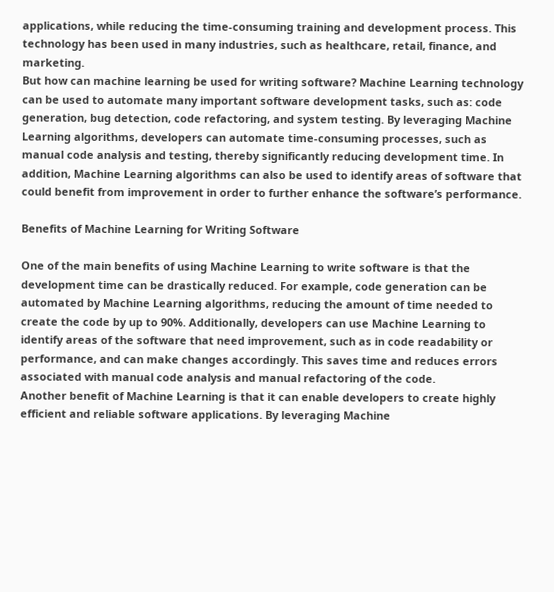applications, while reducing the time-consuming training and development process. This technology has been used in many industries, such as healthcare, retail, finance, and marketing.
But how can machine learning be used for writing software? Machine Learning technology can be used to automate many important software development tasks, such as: code generation, bug detection, code refactoring, and system testing. By leveraging Machine Learning algorithms, developers can automate time-consuming processes, such as manual code analysis and testing, thereby significantly reducing development time. In addition, Machine Learning algorithms can also be used to identify areas of software that could benefit from improvement in order to further enhance the software’s performance.

Benefits of Machine Learning for Writing Software

One of the main benefits of using Machine Learning to write software is that the development time can be drastically reduced. For example, code generation can be automated by Machine Learning algorithms, reducing the amount of time needed to create the code by up to 90%. Additionally, developers can use Machine Learning to identify areas of the software that need improvement, such as in code readability or performance, and can make changes accordingly. This saves time and reduces errors associated with manual code analysis and manual refactoring of the code.
Another benefit of Machine Learning is that it can enable developers to create highly efficient and reliable software applications. By leveraging Machine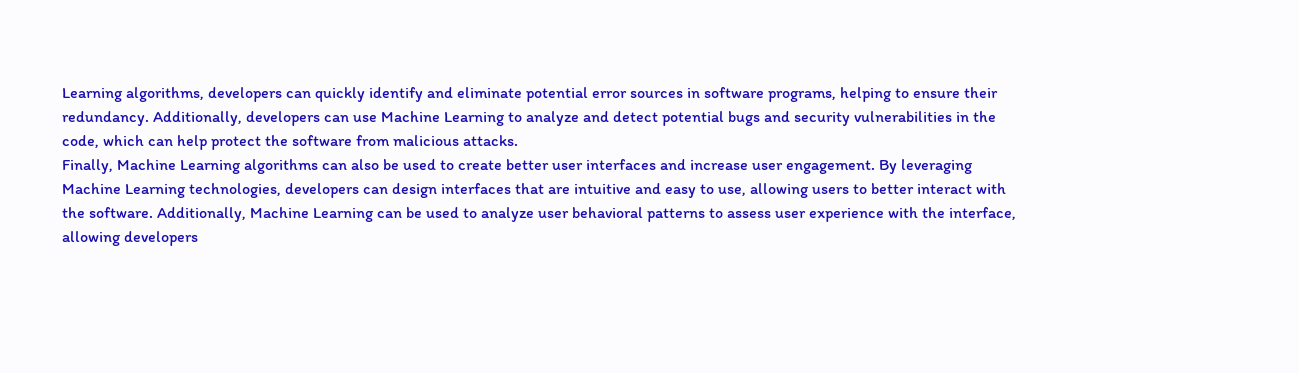Learning algorithms, developers can quickly identify and eliminate potential error sources in software programs, helping to ensure their redundancy. Additionally, developers can use Machine Learning to analyze and detect potential bugs and security vulnerabilities in the code, which can help protect the software from malicious attacks.
Finally, Machine Learning algorithms can also be used to create better user interfaces and increase user engagement. By leveraging Machine Learning technologies, developers can design interfaces that are intuitive and easy to use, allowing users to better interact with the software. Additionally, Machine Learning can be used to analyze user behavioral patterns to assess user experience with the interface, allowing developers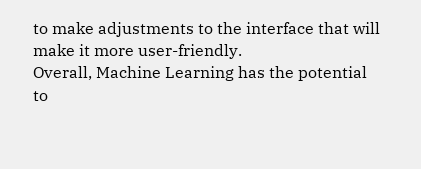to make adjustments to the interface that will make it more user-friendly.
Overall, Machine Learning has the potential to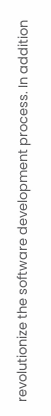revolutionize the software development process. In addition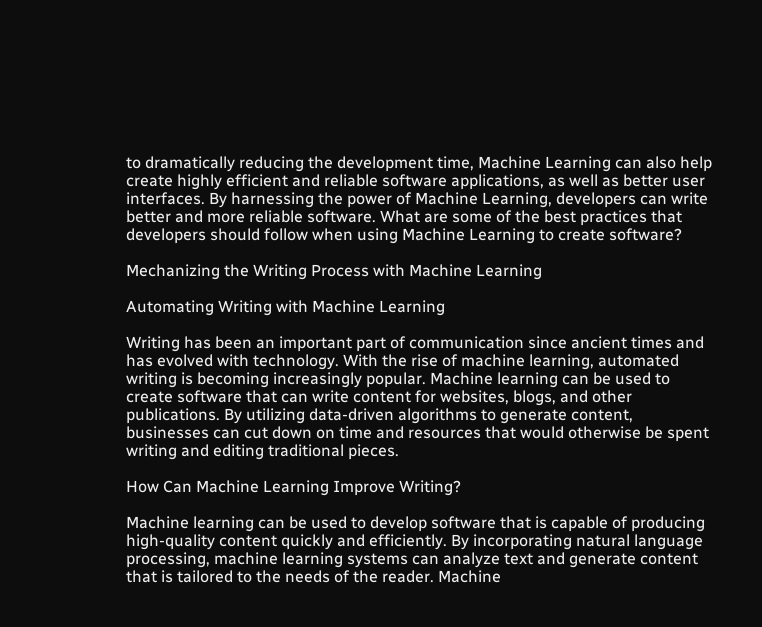to dramatically reducing the development time, Machine Learning can also help create highly efficient and reliable software applications, as well as better user interfaces. By harnessing the power of Machine Learning, developers can write better and more reliable software. What are some of the best practices that developers should follow when using Machine Learning to create software?

Mechanizing the Writing Process with Machine Learning

Automating Writing with Machine Learning

Writing has been an important part of communication since ancient times and has evolved with technology. With the rise of machine learning, automated writing is becoming increasingly popular. Machine learning can be used to create software that can write content for websites, blogs, and other publications. By utilizing data-driven algorithms to generate content, businesses can cut down on time and resources that would otherwise be spent writing and editing traditional pieces.

How Can Machine Learning Improve Writing?

Machine learning can be used to develop software that is capable of producing high-quality content quickly and efficiently. By incorporating natural language processing, machine learning systems can analyze text and generate content that is tailored to the needs of the reader. Machine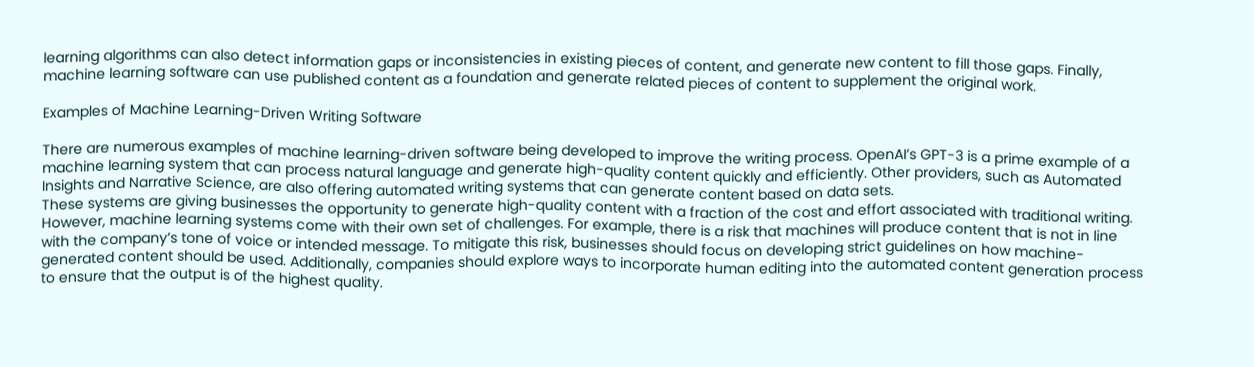learning algorithms can also detect information gaps or inconsistencies in existing pieces of content, and generate new content to fill those gaps. Finally, machine learning software can use published content as a foundation and generate related pieces of content to supplement the original work.

Examples of Machine Learning-Driven Writing Software

There are numerous examples of machine learning-driven software being developed to improve the writing process. OpenAI’s GPT-3 is a prime example of a machine learning system that can process natural language and generate high-quality content quickly and efficiently. Other providers, such as Automated Insights and Narrative Science, are also offering automated writing systems that can generate content based on data sets.
These systems are giving businesses the opportunity to generate high-quality content with a fraction of the cost and effort associated with traditional writing. However, machine learning systems come with their own set of challenges. For example, there is a risk that machines will produce content that is not in line with the company’s tone of voice or intended message. To mitigate this risk, businesses should focus on developing strict guidelines on how machine-generated content should be used. Additionally, companies should explore ways to incorporate human editing into the automated content generation process to ensure that the output is of the highest quality.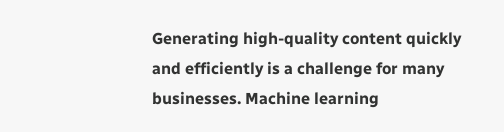Generating high-quality content quickly and efficiently is a challenge for many businesses. Machine learning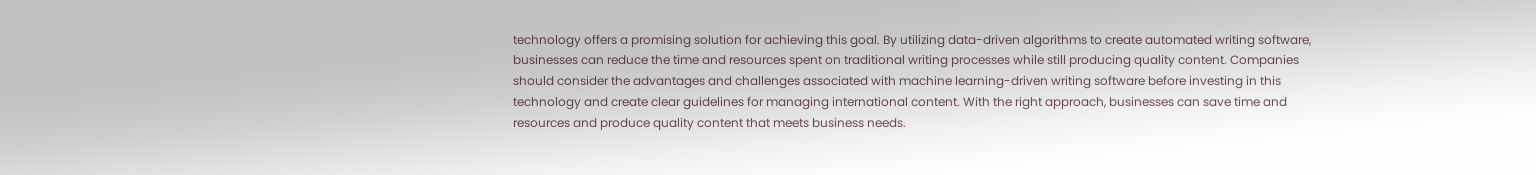technology offers a promising solution for achieving this goal. By utilizing data-driven algorithms to create automated writing software, businesses can reduce the time and resources spent on traditional writing processes while still producing quality content. Companies should consider the advantages and challenges associated with machine learning-driven writing software before investing in this technology and create clear guidelines for managing international content. With the right approach, businesses can save time and resources and produce quality content that meets business needs.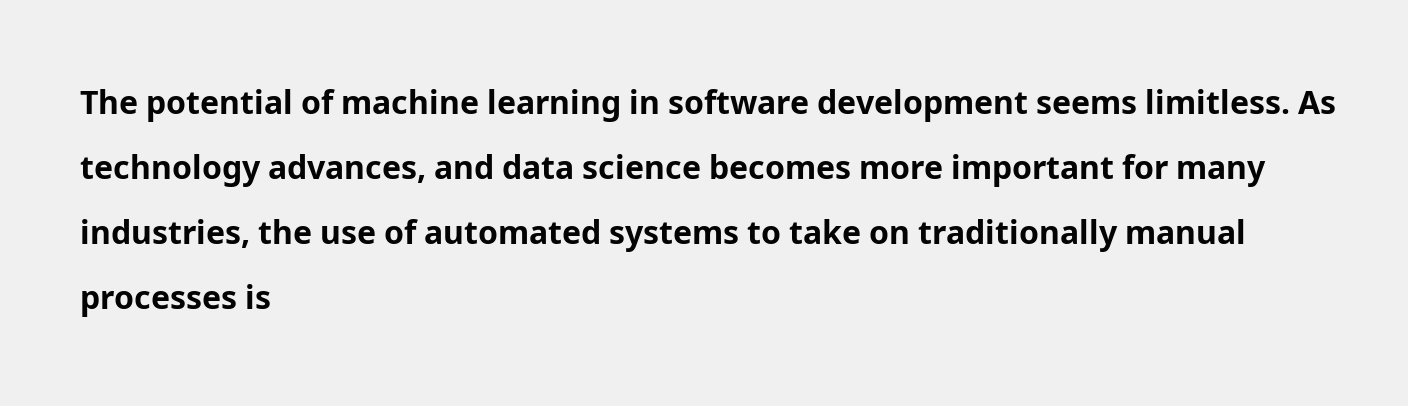The potential of machine learning in software development seems limitless. As technology advances, and data science becomes more important for many industries, the use of automated systems to take on traditionally manual processes is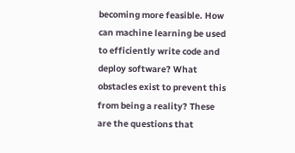becoming more feasible. How can machine learning be used to efficiently write code and deploy software? What obstacles exist to prevent this from being a reality? These are the questions that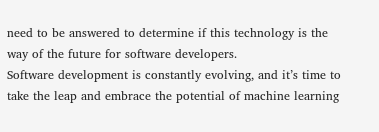need to be answered to determine if this technology is the way of the future for software developers.
Software development is constantly evolving, and it’s time to take the leap and embrace the potential of machine learning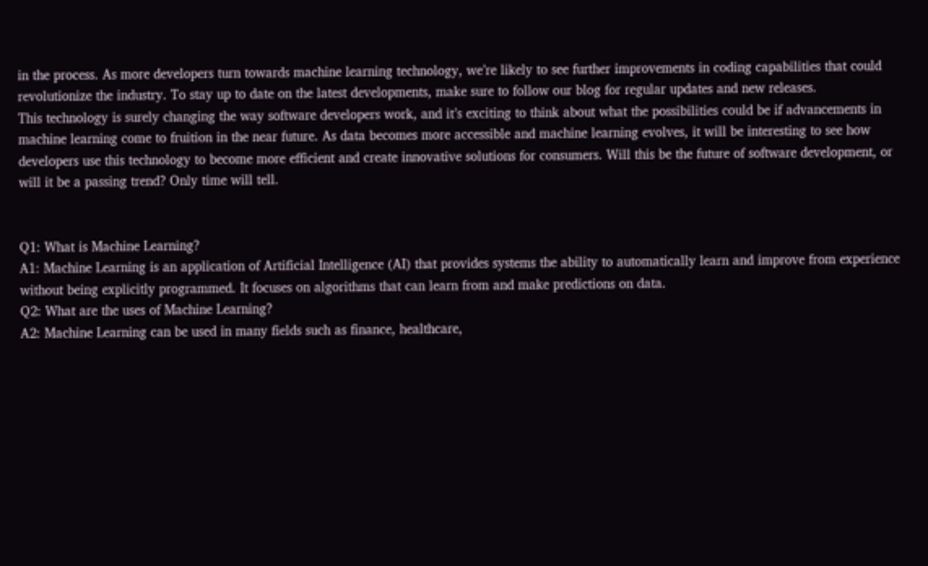in the process. As more developers turn towards machine learning technology, we’re likely to see further improvements in coding capabilities that could revolutionize the industry. To stay up to date on the latest developments, make sure to follow our blog for regular updates and new releases.
This technology is surely changing the way software developers work, and it’s exciting to think about what the possibilities could be if advancements in machine learning come to fruition in the near future. As data becomes more accessible and machine learning evolves, it will be interesting to see how developers use this technology to become more efficient and create innovative solutions for consumers. Will this be the future of software development, or will it be a passing trend? Only time will tell.


Q1: What is Machine Learning?
A1: Machine Learning is an application of Artificial Intelligence (AI) that provides systems the ability to automatically learn and improve from experience without being explicitly programmed. It focuses on algorithms that can learn from and make predictions on data.
Q2: What are the uses of Machine Learning?
A2: Machine Learning can be used in many fields such as finance, healthcare,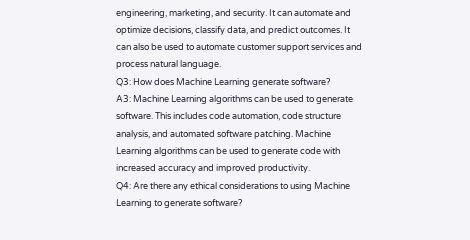engineering, marketing, and security. It can automate and optimize decisions, classify data, and predict outcomes. It can also be used to automate customer support services and process natural language.
Q3: How does Machine Learning generate software?
A3: Machine Learning algorithms can be used to generate software. This includes code automation, code structure analysis, and automated software patching. Machine Learning algorithms can be used to generate code with increased accuracy and improved productivity.
Q4: Are there any ethical considerations to using Machine Learning to generate software?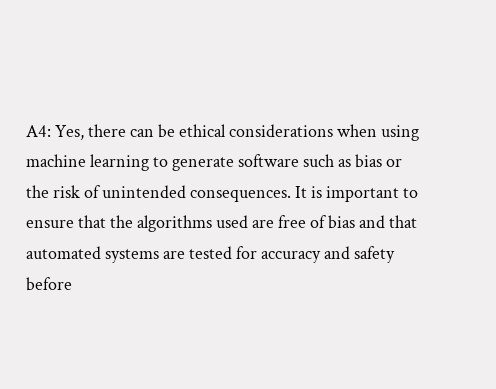A4: Yes, there can be ethical considerations when using machine learning to generate software such as bias or the risk of unintended consequences. It is important to ensure that the algorithms used are free of bias and that automated systems are tested for accuracy and safety before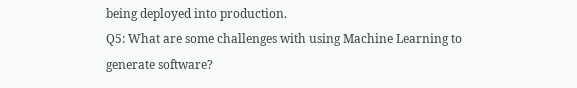being deployed into production.
Q5: What are some challenges with using Machine Learning to generate software?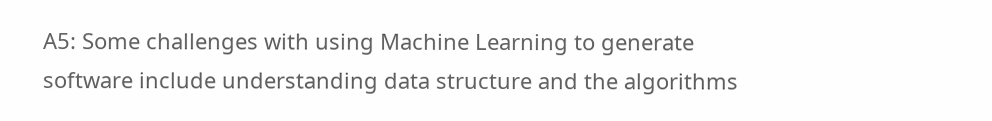A5: Some challenges with using Machine Learning to generate software include understanding data structure and the algorithms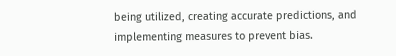being utilized, creating accurate predictions, and implementing measures to prevent bias.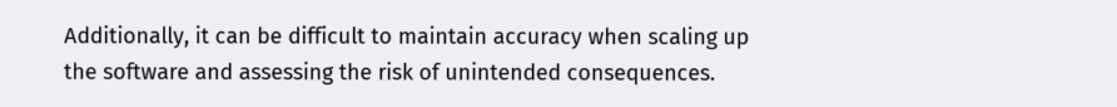Additionally, it can be difficult to maintain accuracy when scaling up the software and assessing the risk of unintended consequences.